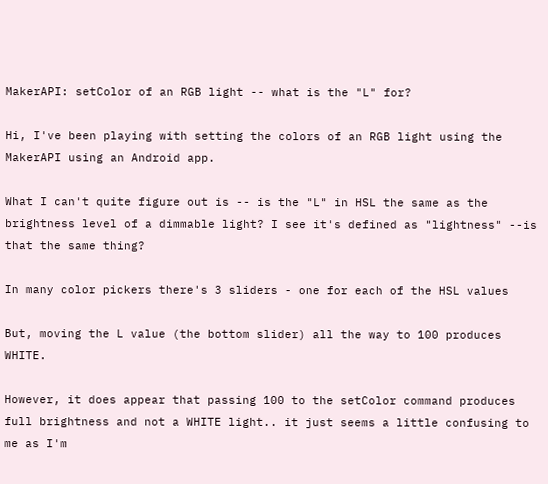MakerAPI: setColor of an RGB light -- what is the "L" for?

Hi, I've been playing with setting the colors of an RGB light using the MakerAPI using an Android app.

What I can't quite figure out is -- is the "L" in HSL the same as the brightness level of a dimmable light? I see it's defined as "lightness" --is that the same thing?

In many color pickers there's 3 sliders - one for each of the HSL values

But, moving the L value (the bottom slider) all the way to 100 produces WHITE.

However, it does appear that passing 100 to the setColor command produces full brightness and not a WHITE light.. it just seems a little confusing to me as I'm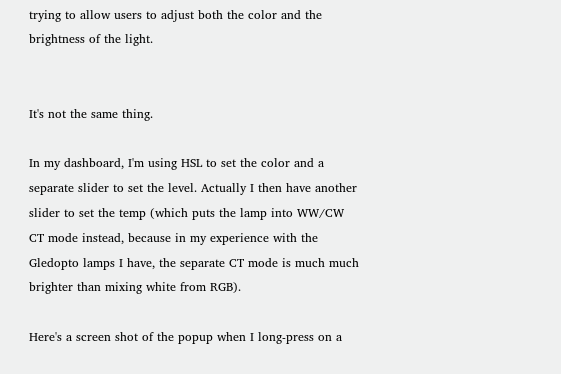trying to allow users to adjust both the color and the brightness of the light.


It's not the same thing.

In my dashboard, I'm using HSL to set the color and a separate slider to set the level. Actually I then have another slider to set the temp (which puts the lamp into WW/CW CT mode instead, because in my experience with the Gledopto lamps I have, the separate CT mode is much much brighter than mixing white from RGB).

Here's a screen shot of the popup when I long-press on a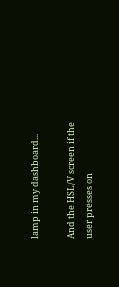lamp in my dashboard...

And the HSL/V screen if the user presses on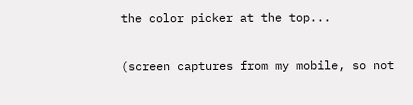the color picker at the top...

(screen captures from my mobile, so not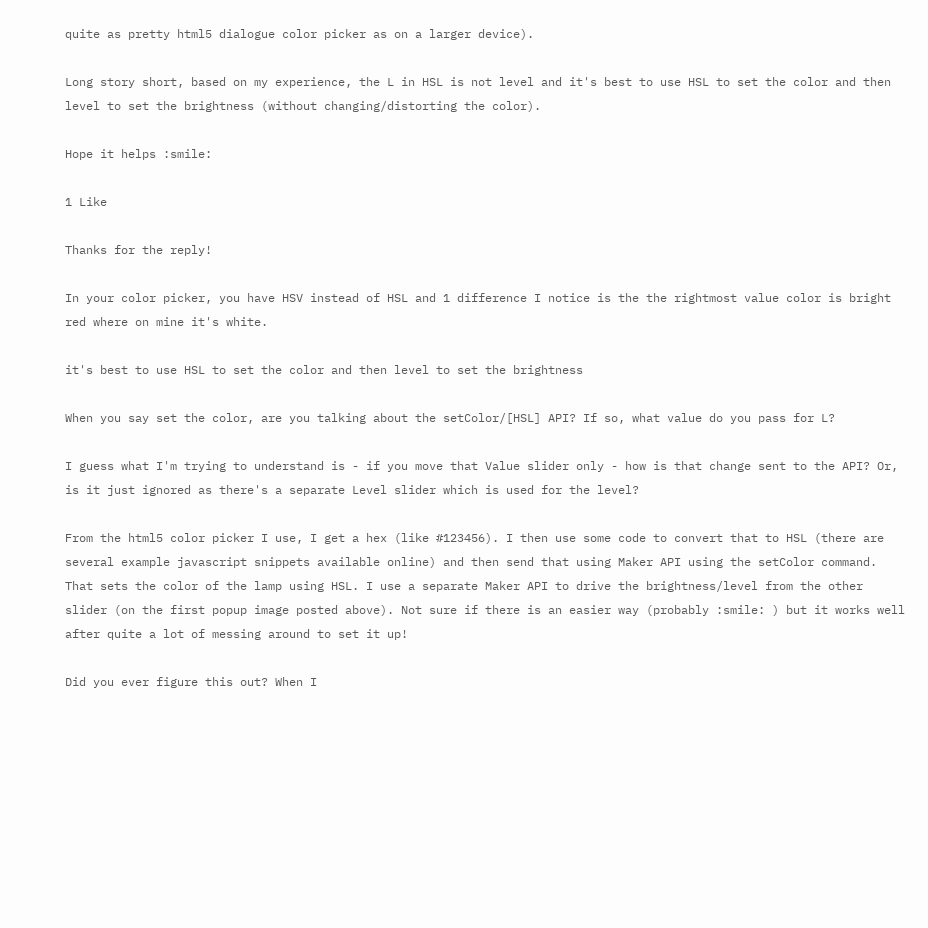quite as pretty html5 dialogue color picker as on a larger device).

Long story short, based on my experience, the L in HSL is not level and it's best to use HSL to set the color and then level to set the brightness (without changing/distorting the color).

Hope it helps :smile:

1 Like

Thanks for the reply!

In your color picker, you have HSV instead of HSL and 1 difference I notice is the the rightmost value color is bright red where on mine it's white.

it's best to use HSL to set the color and then level to set the brightness

When you say set the color, are you talking about the setColor/[HSL] API? If so, what value do you pass for L?

I guess what I'm trying to understand is - if you move that Value slider only - how is that change sent to the API? Or, is it just ignored as there's a separate Level slider which is used for the level?

From the html5 color picker I use, I get a hex (like #123456). I then use some code to convert that to HSL (there are several example javascript snippets available online) and then send that using Maker API using the setColor command. That sets the color of the lamp using HSL. I use a separate Maker API to drive the brightness/level from the other slider (on the first popup image posted above). Not sure if there is an easier way (probably :smile: ) but it works well after quite a lot of messing around to set it up!

Did you ever figure this out? When I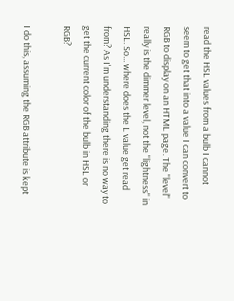read the HSL values from a bulb I cannot seem to get that into a value I can convert to RGB to display on an HTML page. The "level" really is the dimmer level, not the "lightness" in HSL. So... where does the L value get read from? As I'm understanding there is no way to get the current color of the bulb in HSL or RGB?

I do this, assuming the RGB attribute is kept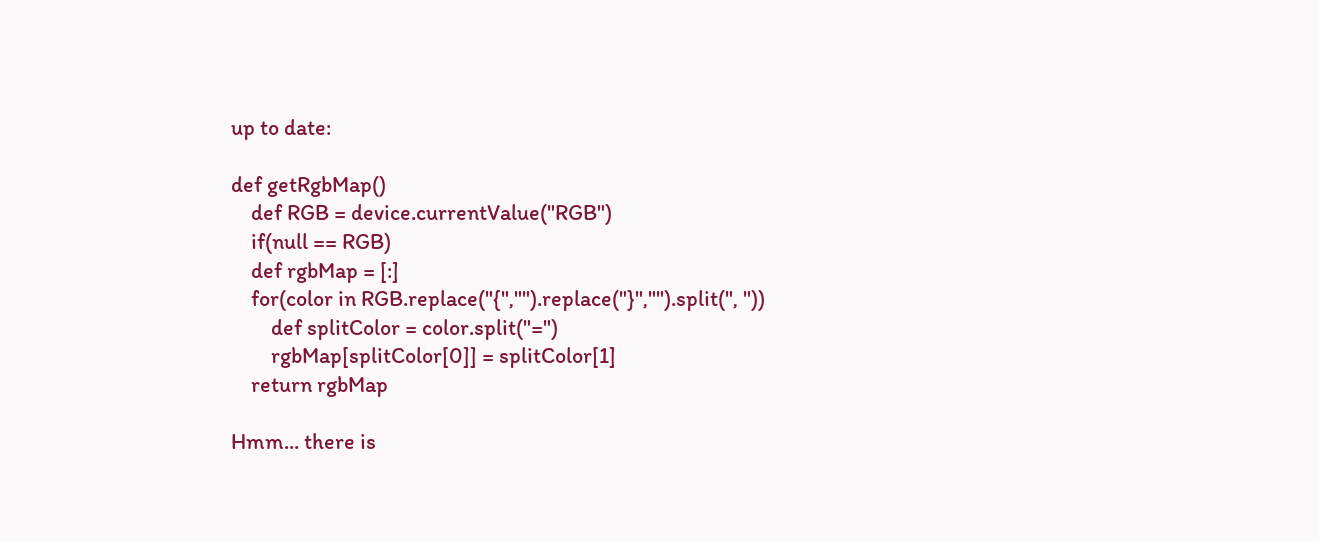up to date:

def getRgbMap()
    def RGB = device.currentValue("RGB")
    if(null == RGB)
    def rgbMap = [:]
    for(color in RGB.replace("{","").replace("}","").split(", "))
        def splitColor = color.split("=")
        rgbMap[splitColor[0]] = splitColor[1]
    return rgbMap

Hmm... there is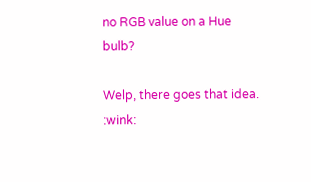no RGB value on a Hue bulb?

Welp, there goes that idea. :wink: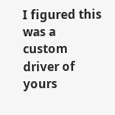I figured this was a custom driver of yours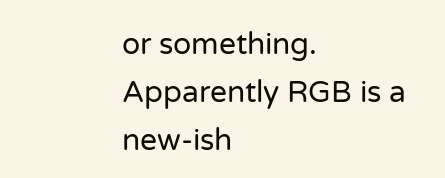or something. Apparently RGB is a new-ish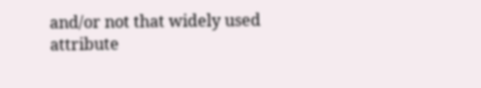and/or not that widely used attribute